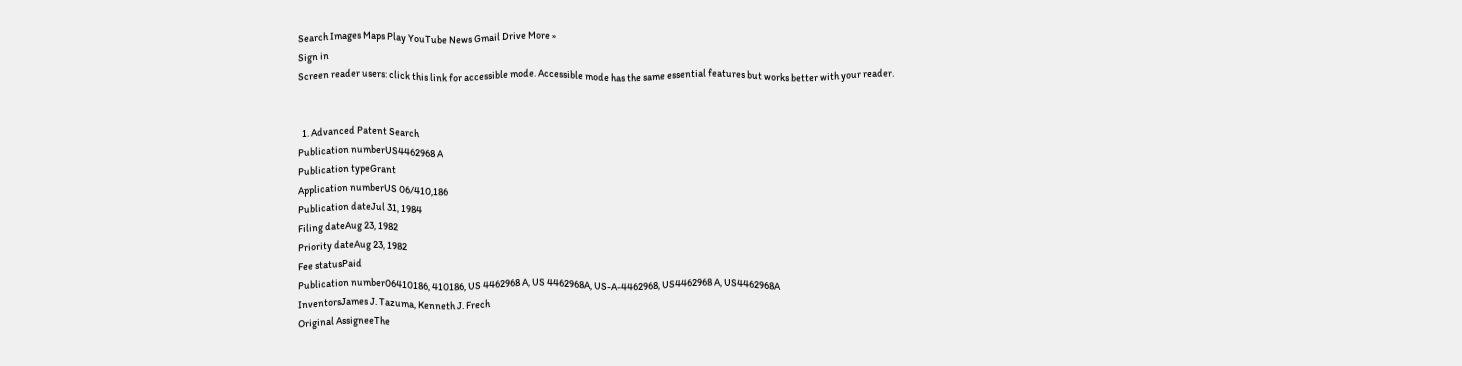Search Images Maps Play YouTube News Gmail Drive More »
Sign in
Screen reader users: click this link for accessible mode. Accessible mode has the same essential features but works better with your reader.


  1. Advanced Patent Search
Publication numberUS4462968 A
Publication typeGrant
Application numberUS 06/410,186
Publication dateJul 31, 1984
Filing dateAug 23, 1982
Priority dateAug 23, 1982
Fee statusPaid
Publication number06410186, 410186, US 4462968 A, US 4462968A, US-A-4462968, US4462968 A, US4462968A
InventorsJames J. Tazuma, Kenneth J. Frech
Original AssigneeThe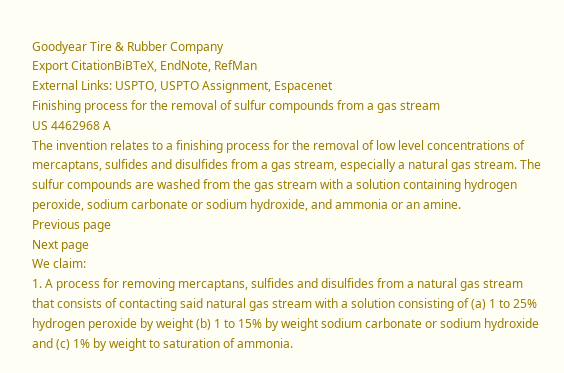Goodyear Tire & Rubber Company
Export CitationBiBTeX, EndNote, RefMan
External Links: USPTO, USPTO Assignment, Espacenet
Finishing process for the removal of sulfur compounds from a gas stream
US 4462968 A
The invention relates to a finishing process for the removal of low level concentrations of mercaptans, sulfides and disulfides from a gas stream, especially a natural gas stream. The sulfur compounds are washed from the gas stream with a solution containing hydrogen peroxide, sodium carbonate or sodium hydroxide, and ammonia or an amine.
Previous page
Next page
We claim:
1. A process for removing mercaptans, sulfides and disulfides from a natural gas stream that consists of contacting said natural gas stream with a solution consisting of (a) 1 to 25% hydrogen peroxide by weight (b) 1 to 15% by weight sodium carbonate or sodium hydroxide and (c) 1% by weight to saturation of ammonia.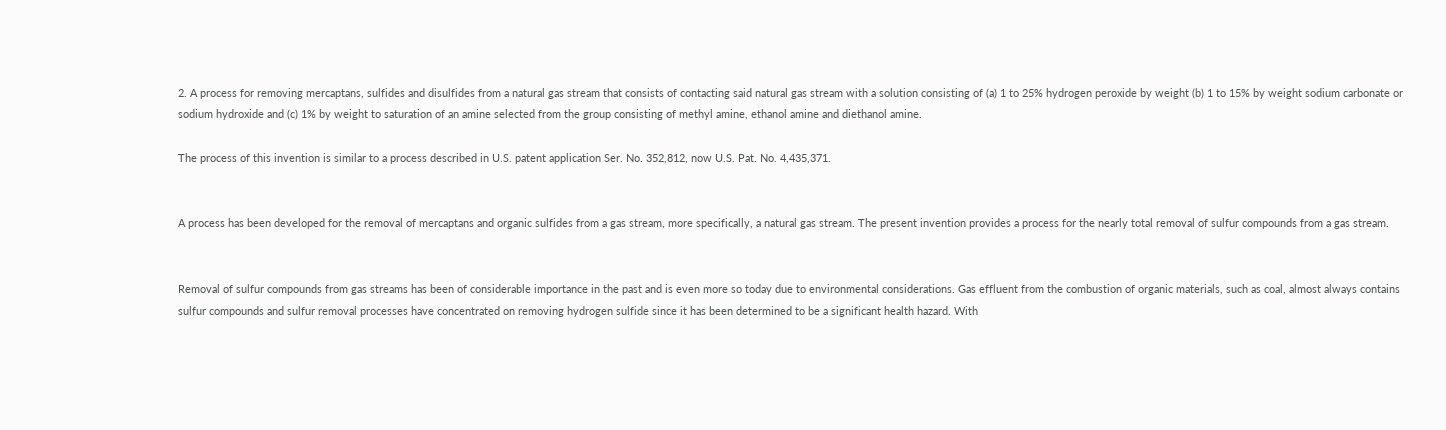2. A process for removing mercaptans, sulfides and disulfides from a natural gas stream that consists of contacting said natural gas stream with a solution consisting of (a) 1 to 25% hydrogen peroxide by weight (b) 1 to 15% by weight sodium carbonate or sodium hydroxide and (c) 1% by weight to saturation of an amine selected from the group consisting of methyl amine, ethanol amine and diethanol amine.

The process of this invention is similar to a process described in U.S. patent application Ser. No. 352,812, now U.S. Pat. No. 4,435,371.


A process has been developed for the removal of mercaptans and organic sulfides from a gas stream, more specifically, a natural gas stream. The present invention provides a process for the nearly total removal of sulfur compounds from a gas stream.


Removal of sulfur compounds from gas streams has been of considerable importance in the past and is even more so today due to environmental considerations. Gas effluent from the combustion of organic materials, such as coal, almost always contains sulfur compounds and sulfur removal processes have concentrated on removing hydrogen sulfide since it has been determined to be a significant health hazard. With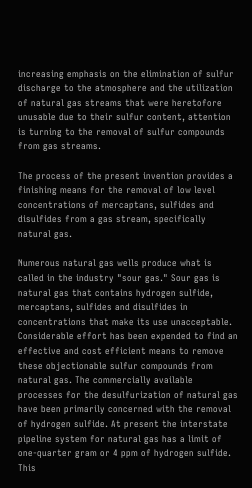increasing emphasis on the elimination of sulfur discharge to the atmosphere and the utilization of natural gas streams that were heretofore unusable due to their sulfur content, attention is turning to the removal of sulfur compounds from gas streams.

The process of the present invention provides a finishing means for the removal of low level concentrations of mercaptans, sulfides and disulfides from a gas stream, specifically natural gas.

Numerous natural gas wells produce what is called in the industry "sour gas." Sour gas is natural gas that contains hydrogen sulfide, mercaptans, sulfides and disulfides in concentrations that make its use unacceptable. Considerable effort has been expended to find an effective and cost efficient means to remove these objectionable sulfur compounds from natural gas. The commercially available processes for the desulfurization of natural gas have been primarily concerned with the removal of hydrogen sulfide. At present the interstate pipeline system for natural gas has a limit of one-quarter gram or 4 ppm of hydrogen sulfide. This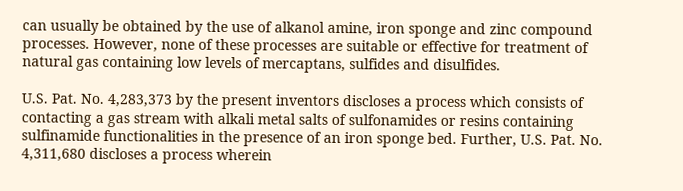can usually be obtained by the use of alkanol amine, iron sponge and zinc compound processes. However, none of these processes are suitable or effective for treatment of natural gas containing low levels of mercaptans, sulfides and disulfides.

U.S. Pat. No. 4,283,373 by the present inventors discloses a process which consists of contacting a gas stream with alkali metal salts of sulfonamides or resins containing sulfinamide functionalities in the presence of an iron sponge bed. Further, U.S. Pat. No. 4,311,680 discloses a process wherein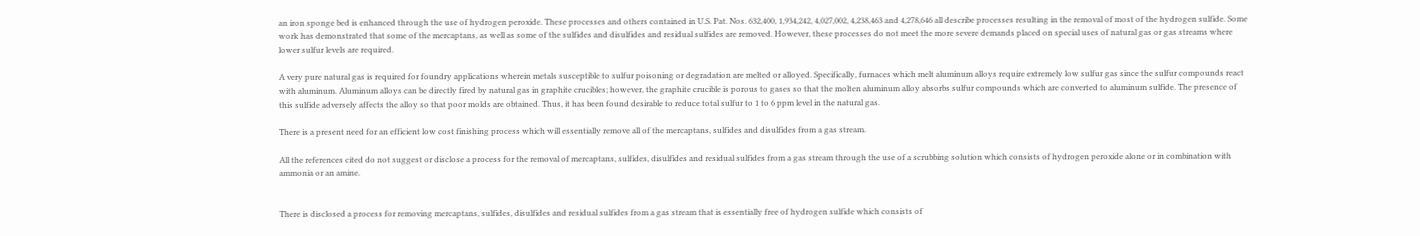an iron sponge bed is enhanced through the use of hydrogen peroxide. These processes and others contained in U.S. Pat. Nos. 632,400, 1,934,242, 4,027,002, 4,238,463 and 4,278,646 all describe processes resulting in the removal of most of the hydrogen sulfide. Some work has demonstrated that some of the mercaptans, as well as some of the sulfides and disulfides and residual sulfides are removed. However, these processes do not meet the more severe demands placed on special uses of natural gas or gas streams where lower sulfur levels are required.

A very pure natural gas is required for foundry applications wherein metals susceptible to sulfur poisoning or degradation are melted or alloyed. Specifically, furnaces which melt aluminum alloys require extremely low sulfur gas since the sulfur compounds react with aluminum. Aluminum alloys can be directly fired by natural gas in graphite crucibles; however, the graphite crucible is porous to gases so that the molten aluminum alloy absorbs sulfur compounds which are converted to aluminum sulfide. The presence of this sulfide adversely affects the alloy so that poor molds are obtained. Thus, it has been found desirable to reduce total sulfur to 1 to 6 ppm level in the natural gas.

There is a present need for an efficient low cost finishing process which will essentially remove all of the mercaptans, sulfides and disulfides from a gas stream.

All the references cited do not suggest or disclose a process for the removal of mercaptans, sulfides, disulfides and residual sulfides from a gas stream through the use of a scrubbing solution which consists of hydrogen peroxide alone or in combination with ammonia or an amine.


There is disclosed a process for removing mercaptans, sulfides, disulfides and residual sulfides from a gas stream that is essentially free of hydrogen sulfide which consists of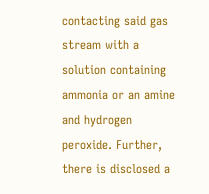contacting said gas stream with a solution containing ammonia or an amine and hydrogen peroxide. Further, there is disclosed a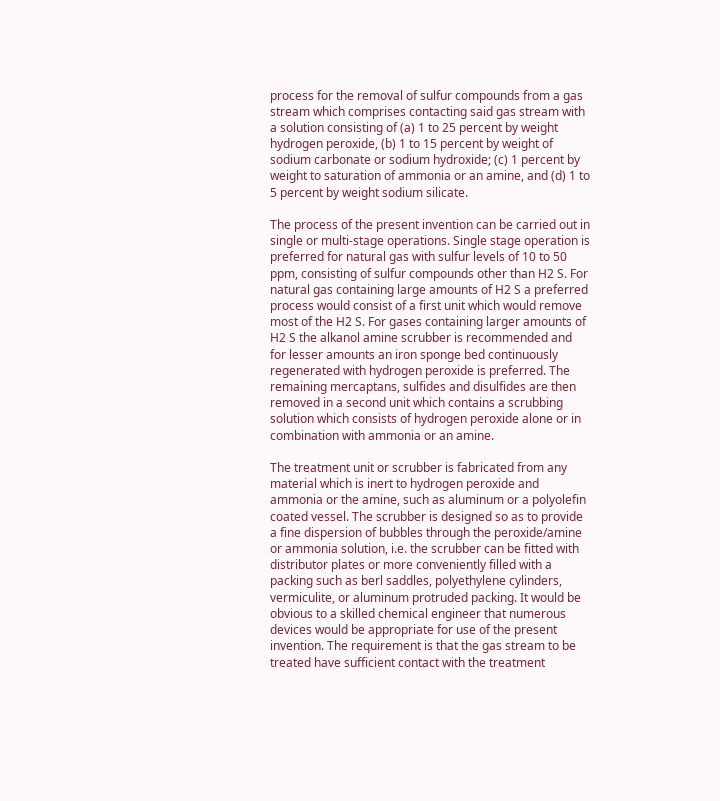process for the removal of sulfur compounds from a gas stream which comprises contacting said gas stream with a solution consisting of (a) 1 to 25 percent by weight hydrogen peroxide, (b) 1 to 15 percent by weight of sodium carbonate or sodium hydroxide; (c) 1 percent by weight to saturation of ammonia or an amine, and (d) 1 to 5 percent by weight sodium silicate.

The process of the present invention can be carried out in single or multi-stage operations. Single stage operation is preferred for natural gas with sulfur levels of 10 to 50 ppm, consisting of sulfur compounds other than H2 S. For natural gas containing large amounts of H2 S a preferred process would consist of a first unit which would remove most of the H2 S. For gases containing larger amounts of H2 S the alkanol amine scrubber is recommended and for lesser amounts an iron sponge bed continuously regenerated with hydrogen peroxide is preferred. The remaining mercaptans, sulfides and disulfides are then removed in a second unit which contains a scrubbing solution which consists of hydrogen peroxide alone or in combination with ammonia or an amine.

The treatment unit or scrubber is fabricated from any material which is inert to hydrogen peroxide and ammonia or the amine, such as aluminum or a polyolefin coated vessel. The scrubber is designed so as to provide a fine dispersion of bubbles through the peroxide/amine or ammonia solution, i.e. the scrubber can be fitted with distributor plates or more conveniently filled with a packing such as berl saddles, polyethylene cylinders, vermiculite, or aluminum protruded packing. It would be obvious to a skilled chemical engineer that numerous devices would be appropriate for use of the present invention. The requirement is that the gas stream to be treated have sufficient contact with the treatment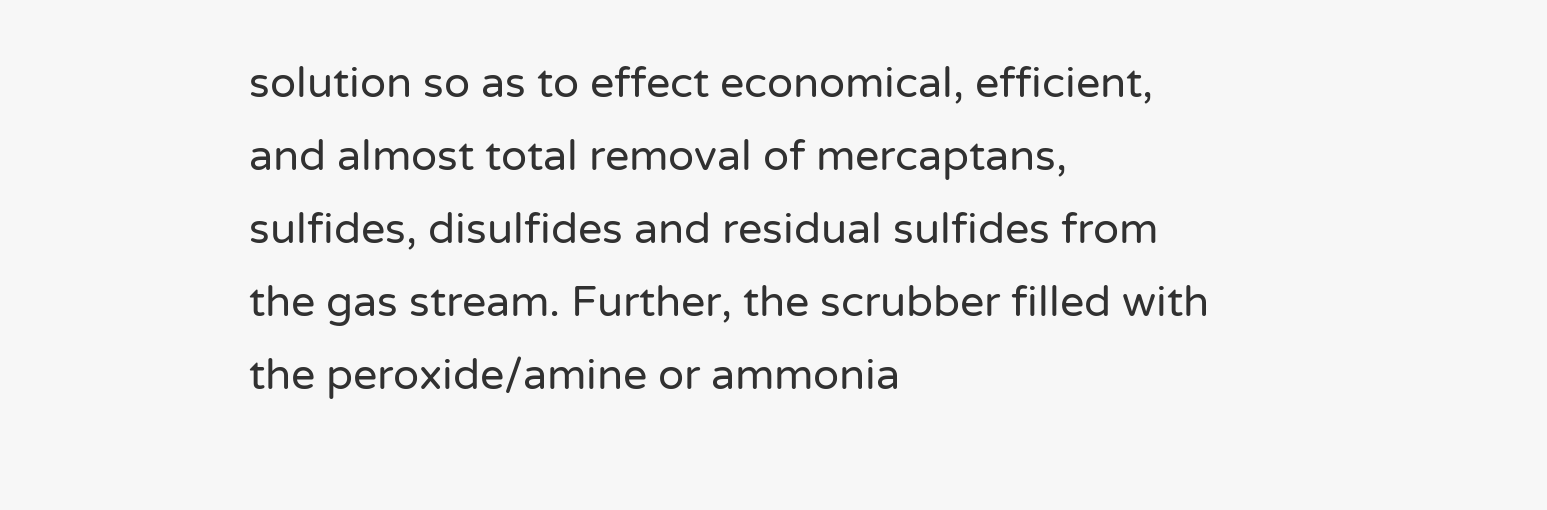solution so as to effect economical, efficient, and almost total removal of mercaptans, sulfides, disulfides and residual sulfides from the gas stream. Further, the scrubber filled with the peroxide/amine or ammonia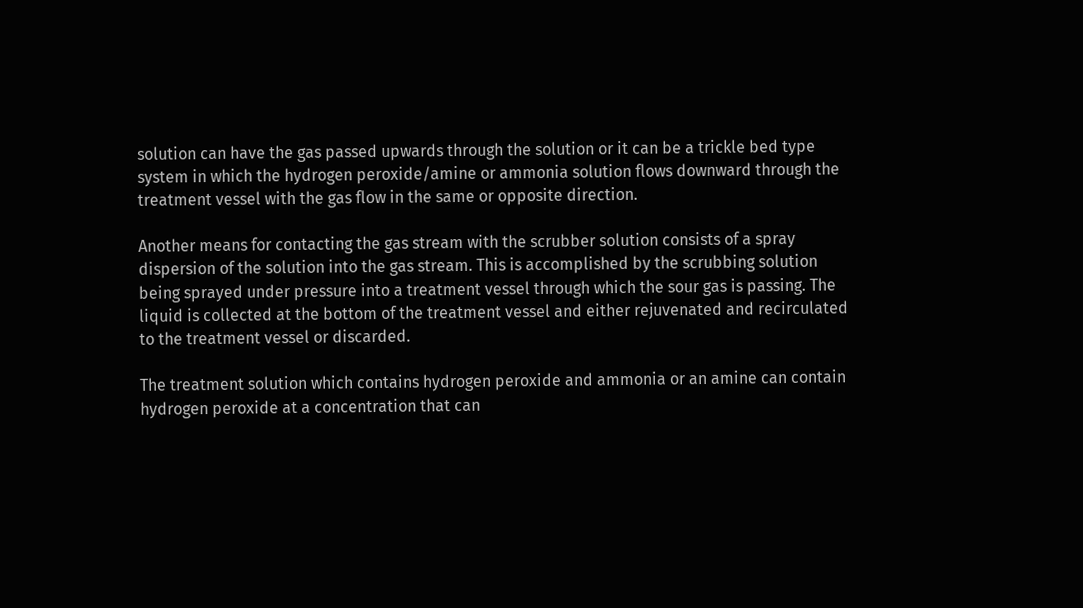solution can have the gas passed upwards through the solution or it can be a trickle bed type system in which the hydrogen peroxide/amine or ammonia solution flows downward through the treatment vessel with the gas flow in the same or opposite direction.

Another means for contacting the gas stream with the scrubber solution consists of a spray dispersion of the solution into the gas stream. This is accomplished by the scrubbing solution being sprayed under pressure into a treatment vessel through which the sour gas is passing. The liquid is collected at the bottom of the treatment vessel and either rejuvenated and recirculated to the treatment vessel or discarded.

The treatment solution which contains hydrogen peroxide and ammonia or an amine can contain hydrogen peroxide at a concentration that can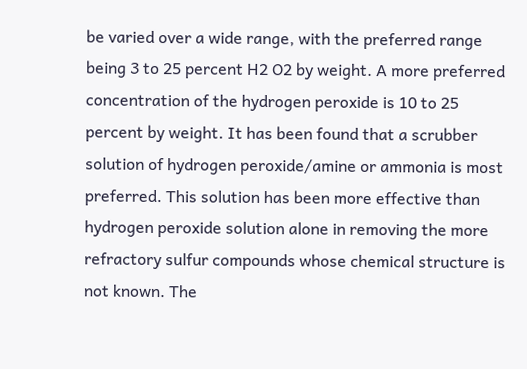be varied over a wide range, with the preferred range being 3 to 25 percent H2 O2 by weight. A more preferred concentration of the hydrogen peroxide is 10 to 25 percent by weight. It has been found that a scrubber solution of hydrogen peroxide/amine or ammonia is most preferred. This solution has been more effective than hydrogen peroxide solution alone in removing the more refractory sulfur compounds whose chemical structure is not known. The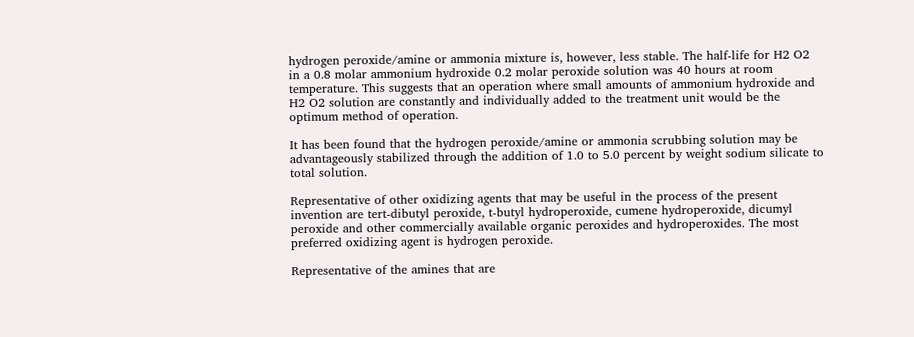hydrogen peroxide/amine or ammonia mixture is, however, less stable. The half-life for H2 O2 in a 0.8 molar ammonium hydroxide 0.2 molar peroxide solution was 40 hours at room temperature. This suggests that an operation where small amounts of ammonium hydroxide and H2 O2 solution are constantly and individually added to the treatment unit would be the optimum method of operation.

It has been found that the hydrogen peroxide/amine or ammonia scrubbing solution may be advantageously stabilized through the addition of 1.0 to 5.0 percent by weight sodium silicate to total solution.

Representative of other oxidizing agents that may be useful in the process of the present invention are tert-dibutyl peroxide, t-butyl hydroperoxide, cumene hydroperoxide, dicumyl peroxide and other commercially available organic peroxides and hydroperoxides. The most preferred oxidizing agent is hydrogen peroxide.

Representative of the amines that are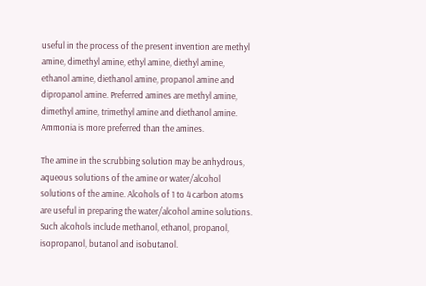useful in the process of the present invention are methyl amine, dimethyl amine, ethyl amine, diethyl amine, ethanol amine, diethanol amine, propanol amine and dipropanol amine. Preferred amines are methyl amine, dimethyl amine, trimethyl amine and diethanol amine. Ammonia is more preferred than the amines.

The amine in the scrubbing solution may be anhydrous, aqueous solutions of the amine or water/alcohol solutions of the amine. Alcohols of 1 to 4 carbon atoms are useful in preparing the water/alcohol amine solutions. Such alcohols include methanol, ethanol, propanol, isopropanol, butanol and isobutanol.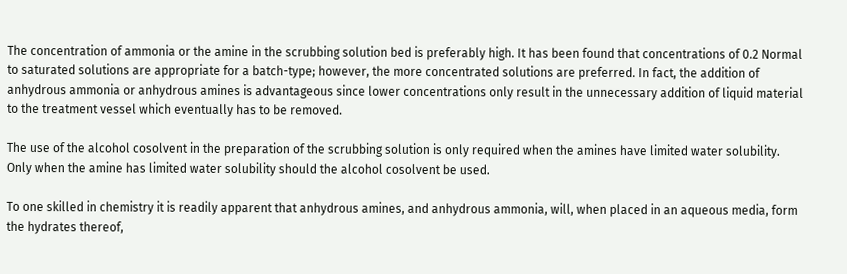The concentration of ammonia or the amine in the scrubbing solution bed is preferably high. It has been found that concentrations of 0.2 Normal to saturated solutions are appropriate for a batch-type; however, the more concentrated solutions are preferred. In fact, the addition of anhydrous ammonia or anhydrous amines is advantageous since lower concentrations only result in the unnecessary addition of liquid material to the treatment vessel which eventually has to be removed.

The use of the alcohol cosolvent in the preparation of the scrubbing solution is only required when the amines have limited water solubility. Only when the amine has limited water solubility should the alcohol cosolvent be used.

To one skilled in chemistry it is readily apparent that anhydrous amines, and anhydrous ammonia, will, when placed in an aqueous media, form the hydrates thereof,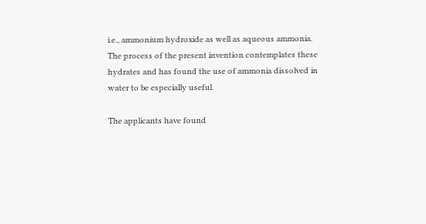i.e., ammonium hydroxide as well as aqueous ammonia. The process of the present invention contemplates these hydrates and has found the use of ammonia dissolved in water to be especially useful.

The applicants have found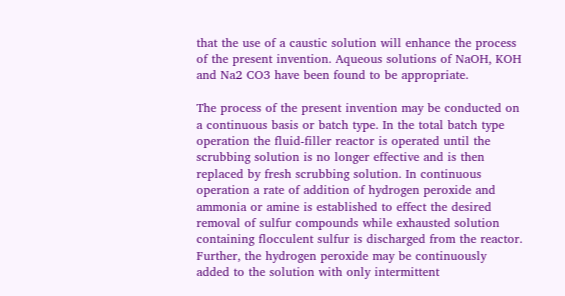that the use of a caustic solution will enhance the process of the present invention. Aqueous solutions of NaOH, KOH and Na2 CO3 have been found to be appropriate.

The process of the present invention may be conducted on a continuous basis or batch type. In the total batch type operation the fluid-filler reactor is operated until the scrubbing solution is no longer effective and is then replaced by fresh scrubbing solution. In continuous operation a rate of addition of hydrogen peroxide and ammonia or amine is established to effect the desired removal of sulfur compounds while exhausted solution containing flocculent sulfur is discharged from the reactor. Further, the hydrogen peroxide may be continuously added to the solution with only intermittent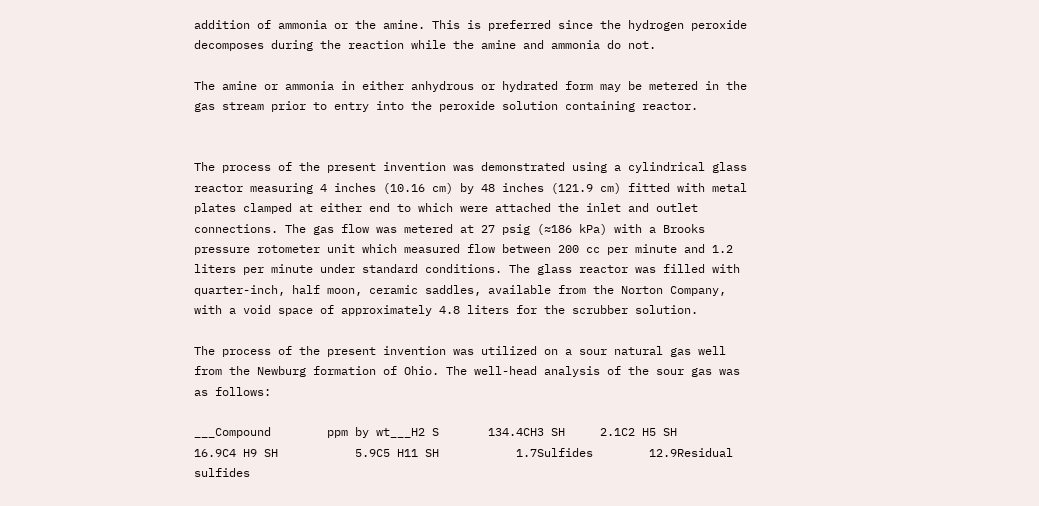addition of ammonia or the amine. This is preferred since the hydrogen peroxide decomposes during the reaction while the amine and ammonia do not.

The amine or ammonia in either anhydrous or hydrated form may be metered in the gas stream prior to entry into the peroxide solution containing reactor.


The process of the present invention was demonstrated using a cylindrical glass reactor measuring 4 inches (10.16 cm) by 48 inches (121.9 cm) fitted with metal plates clamped at either end to which were attached the inlet and outlet connections. The gas flow was metered at 27 psig (≈186 kPa) with a Brooks pressure rotometer unit which measured flow between 200 cc per minute and 1.2 liters per minute under standard conditions. The glass reactor was filled with quarter-inch, half moon, ceramic saddles, available from the Norton Company, with a void space of approximately 4.8 liters for the scrubber solution.

The process of the present invention was utilized on a sour natural gas well from the Newburg formation of Ohio. The well-head analysis of the sour gas was as follows:

___Compound        ppm by wt___H2 S       134.4CH3 SH     2.1C2 H5 SH           16.9C4 H9 SH           5.9C5 H11 SH           1.7Sulfides        12.9Residual sulfides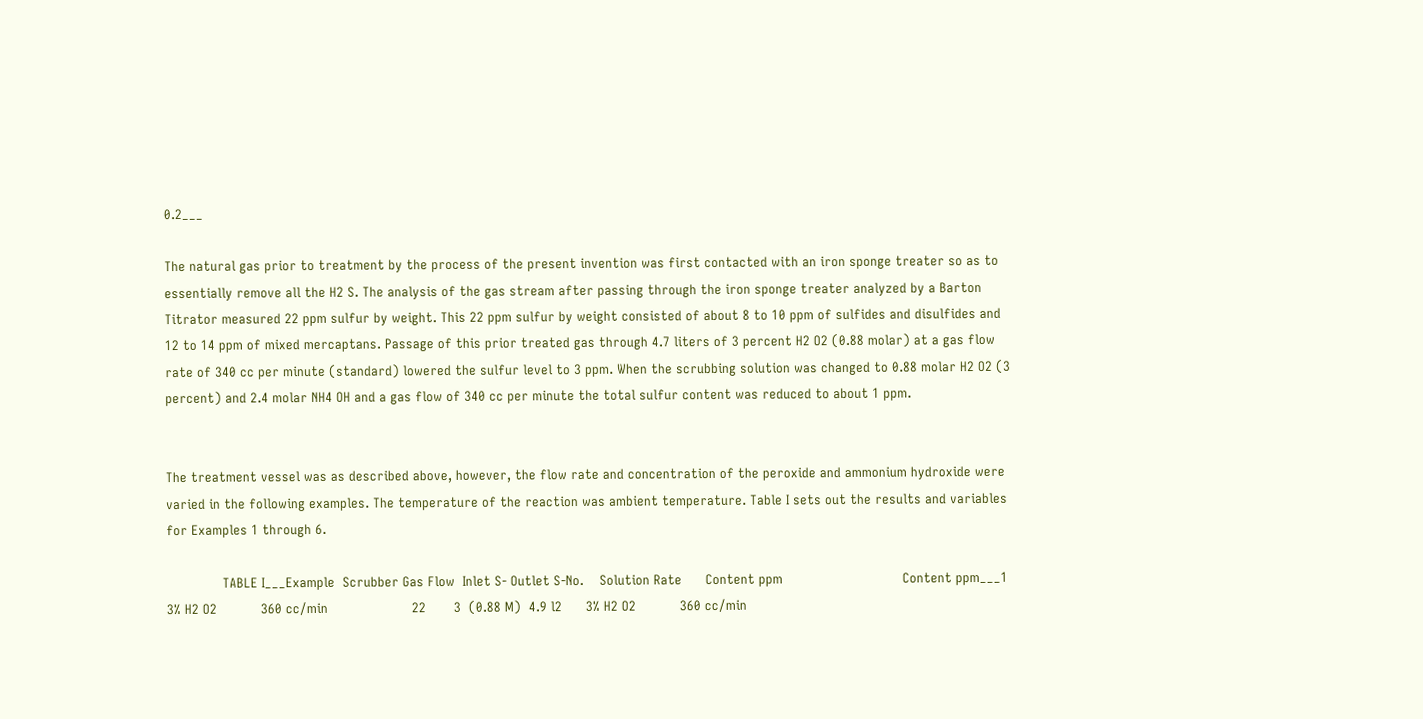0.2___

The natural gas prior to treatment by the process of the present invention was first contacted with an iron sponge treater so as to essentially remove all the H2 S. The analysis of the gas stream after passing through the iron sponge treater analyzed by a Barton Titrator measured 22 ppm sulfur by weight. This 22 ppm sulfur by weight consisted of about 8 to 10 ppm of sulfides and disulfides and 12 to 14 ppm of mixed mercaptans. Passage of this prior treated gas through 4.7 liters of 3 percent H2 O2 (0.88 molar) at a gas flow rate of 340 cc per minute (standard) lowered the sulfur level to 3 ppm. When the scrubbing solution was changed to 0.88 molar H2 O2 (3 percent) and 2.4 molar NH4 OH and a gas flow of 340 cc per minute the total sulfur content was reduced to about 1 ppm.


The treatment vessel was as described above, however, the flow rate and concentration of the peroxide and ammonium hydroxide were varied in the following examples. The temperature of the reaction was ambient temperature. Table I sets out the results and variables for Examples 1 through 6.

              TABLE I___Example  Scrubber Gas Flow  Inlet S- Outlet S-No.    Solution Rate      Content ppm                              Content ppm___1      3% H2 O2           360 cc/min                     22       3  (0.88 M)  4.9 l2      3% H2 O2           360 cc/min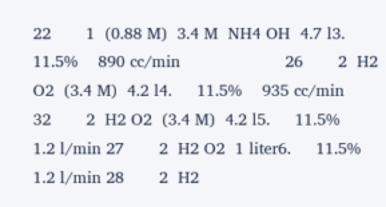22       1  (0.88 M)  3.4 M  NH4 OH  4.7 l3.     11.5%    890 cc/min                     26       2  H2 O2  (3.4 M)  4.2 l4.     11.5%    935 cc/min                     32       2  H2 O2  (3.4 M)  4.2 l5.     11.5%    1.2 l/min 27       2  H2 O2  1 liter6.     11.5%    1.2 l/min 28       2  H2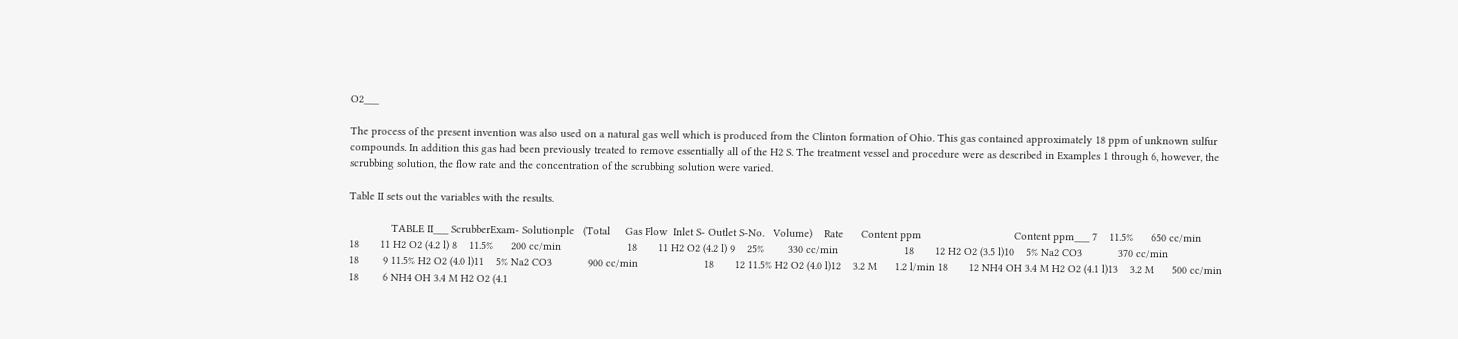O2___

The process of the present invention was also used on a natural gas well which is produced from the Clinton formation of Ohio. This gas contained approximately 18 ppm of unknown sulfur compounds. In addition this gas had been previously treated to remove essentially all of the H2 S. The treatment vessel and procedure were as described in Examples 1 through 6, however, the scrubbing solution, the flow rate and the concentration of the scrubbing solution were varied.

Table II sets out the variables with the results.

              TABLE II___ ScrubberExam- Solutionple   (Total     Gas Flow  Inlet S- Outlet S-No.   Volume)    Rate      Content ppm                               Content ppm___ 7    11.5%      650 cc/min                      18       11 H2 O2 (4.2 l) 8    11.5%      200 cc/min                      18       11 H2 O2 (4.2 l) 9    25%        330 cc/min                      18       12 H2 O2 (3.5 l)10    5% Na2 CO3            370 cc/min                      18        9 11.5% H2 O2 (4.0 l)11    5% Na2 CO3            900 cc/min                      18       12 11.5% H2 O2 (4.0 l)12    3.2 M      1.2 l/min 18       12 NH4 OH 3.4 M H2 O2 (4.1 l)13    3.2 M      500 cc/min                      18        6 NH4 OH 3.4 M H2 O2 (4.1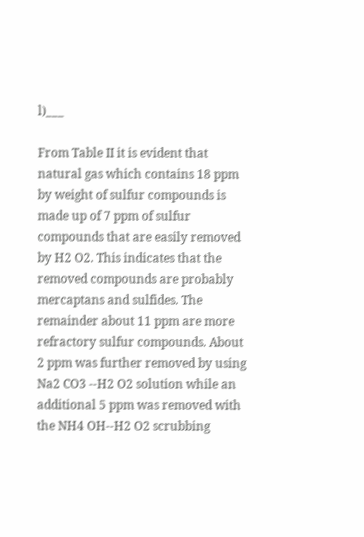l)___

From Table II it is evident that natural gas which contains 18 ppm by weight of sulfur compounds is made up of 7 ppm of sulfur compounds that are easily removed by H2 O2. This indicates that the removed compounds are probably mercaptans and sulfides. The remainder about 11 ppm are more refractory sulfur compounds. About 2 ppm was further removed by using Na2 CO3 --H2 O2 solution while an additional 5 ppm was removed with the NH4 OH--H2 O2 scrubbing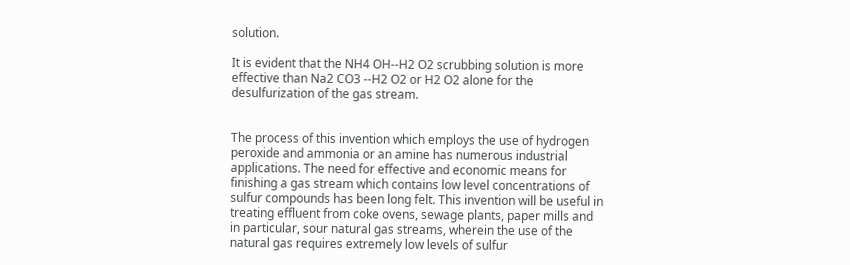solution.

It is evident that the NH4 OH--H2 O2 scrubbing solution is more effective than Na2 CO3 --H2 O2 or H2 O2 alone for the desulfurization of the gas stream.


The process of this invention which employs the use of hydrogen peroxide and ammonia or an amine has numerous industrial applications. The need for effective and economic means for finishing a gas stream which contains low level concentrations of sulfur compounds has been long felt. This invention will be useful in treating effluent from coke ovens, sewage plants, paper mills and in particular, sour natural gas streams, wherein the use of the natural gas requires extremely low levels of sulfur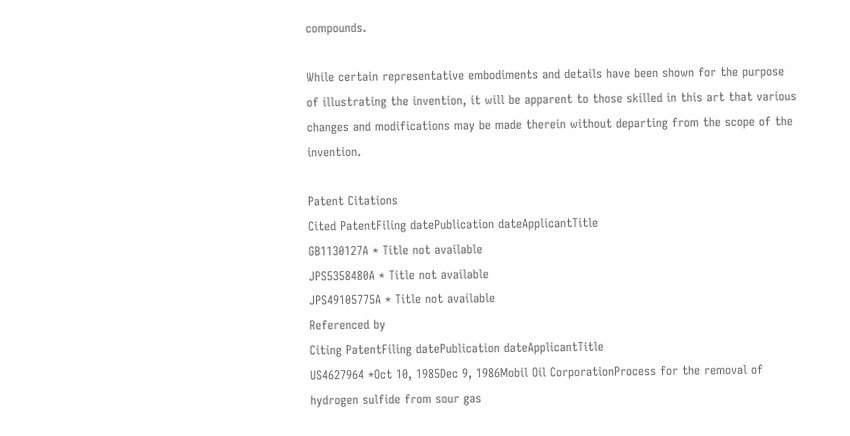compounds.

While certain representative embodiments and details have been shown for the purpose of illustrating the invention, it will be apparent to those skilled in this art that various changes and modifications may be made therein without departing from the scope of the invention.

Patent Citations
Cited PatentFiling datePublication dateApplicantTitle
GB1130127A * Title not available
JPS5358480A * Title not available
JPS49105775A * Title not available
Referenced by
Citing PatentFiling datePublication dateApplicantTitle
US4627964 *Oct 10, 1985Dec 9, 1986Mobil Oil CorporationProcess for the removal of hydrogen sulfide from sour gas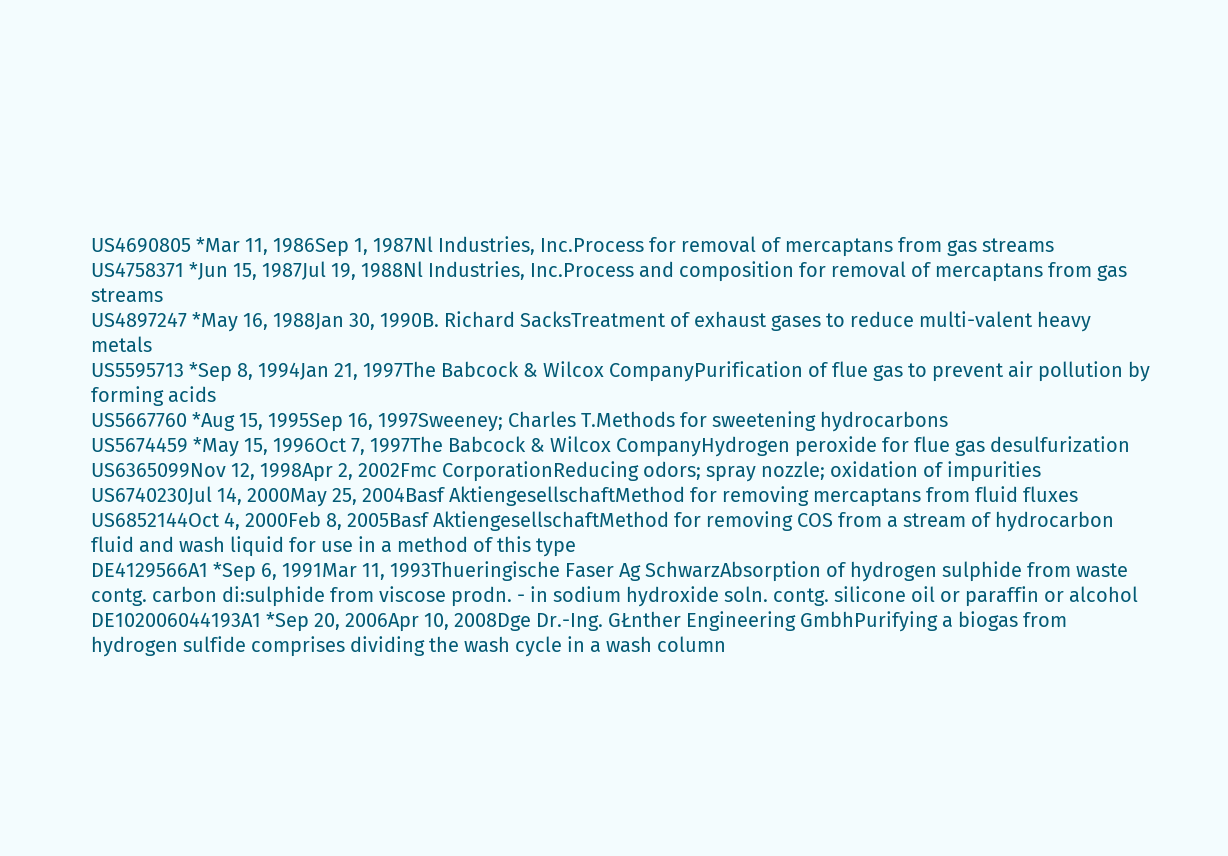US4690805 *Mar 11, 1986Sep 1, 1987Nl Industries, Inc.Process for removal of mercaptans from gas streams
US4758371 *Jun 15, 1987Jul 19, 1988Nl Industries, Inc.Process and composition for removal of mercaptans from gas streams
US4897247 *May 16, 1988Jan 30, 1990B. Richard SacksTreatment of exhaust gases to reduce multi-valent heavy metals
US5595713 *Sep 8, 1994Jan 21, 1997The Babcock & Wilcox CompanyPurification of flue gas to prevent air pollution by forming acids
US5667760 *Aug 15, 1995Sep 16, 1997Sweeney; Charles T.Methods for sweetening hydrocarbons
US5674459 *May 15, 1996Oct 7, 1997The Babcock & Wilcox CompanyHydrogen peroxide for flue gas desulfurization
US6365099Nov 12, 1998Apr 2, 2002Fmc CorporationReducing odors; spray nozzle; oxidation of impurities
US6740230Jul 14, 2000May 25, 2004Basf AktiengesellschaftMethod for removing mercaptans from fluid fluxes
US6852144Oct 4, 2000Feb 8, 2005Basf AktiengesellschaftMethod for removing COS from a stream of hydrocarbon fluid and wash liquid for use in a method of this type
DE4129566A1 *Sep 6, 1991Mar 11, 1993Thueringische Faser Ag SchwarzAbsorption of hydrogen sulphide from waste contg. carbon di:sulphide from viscose prodn. - in sodium hydroxide soln. contg. silicone oil or paraffin or alcohol
DE102006044193A1 *Sep 20, 2006Apr 10, 2008Dge Dr.-Ing. GŁnther Engineering GmbhPurifying a biogas from hydrogen sulfide comprises dividing the wash cycle in a wash column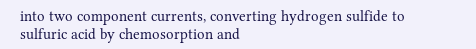into two component currents, converting hydrogen sulfide to sulfuric acid by chemosorption and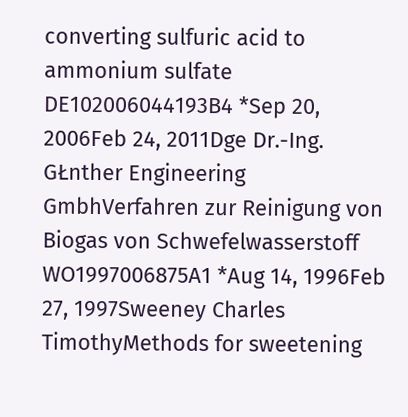converting sulfuric acid to ammonium sulfate
DE102006044193B4 *Sep 20, 2006Feb 24, 2011Dge Dr.-Ing. GŁnther Engineering GmbhVerfahren zur Reinigung von Biogas von Schwefelwasserstoff
WO1997006875A1 *Aug 14, 1996Feb 27, 1997Sweeney Charles TimothyMethods for sweetening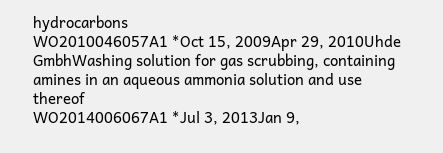hydrocarbons
WO2010046057A1 *Oct 15, 2009Apr 29, 2010Uhde GmbhWashing solution for gas scrubbing, containing amines in an aqueous ammonia solution and use thereof
WO2014006067A1 *Jul 3, 2013Jan 9,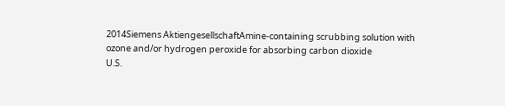2014Siemens AktiengesellschaftAmine-containing scrubbing solution with ozone and/or hydrogen peroxide for absorbing carbon dioxide
U.S.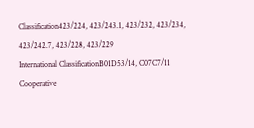Classification423/224, 423/243.1, 423/232, 423/234, 423/242.7, 423/228, 423/229
International ClassificationB01D53/14, C07C7/11
Cooperative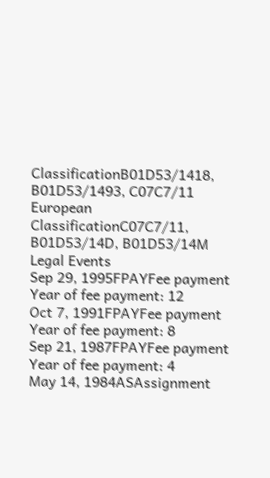ClassificationB01D53/1418, B01D53/1493, C07C7/11
European ClassificationC07C7/11, B01D53/14D, B01D53/14M
Legal Events
Sep 29, 1995FPAYFee payment
Year of fee payment: 12
Oct 7, 1991FPAYFee payment
Year of fee payment: 8
Sep 21, 1987FPAYFee payment
Year of fee payment: 4
May 14, 1984ASAssignment